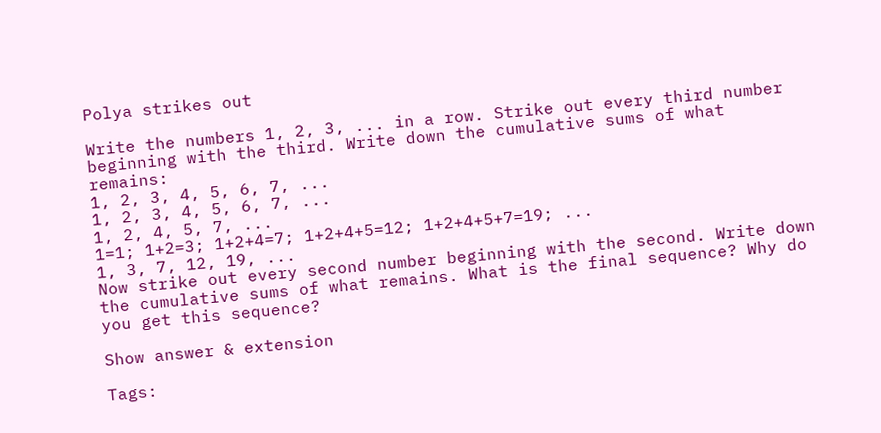Polya strikes out

Write the numbers 1, 2, 3, ... in a row. Strike out every third number beginning with the third. Write down the cumulative sums of what remains:
1, 2, 3, 4, 5, 6, 7, ...
1, 2, 3, 4, 5, 6, 7, ...
1, 2, 4, 5, 7, ...
1=1; 1+2=3; 1+2+4=7; 1+2+4+5=12; 1+2+4+5+7=19; ...
1, 3, 7, 12, 19, ...
Now strike out every second number beginning with the second. Write down the cumulative sums of what remains. What is the final sequence? Why do you get this sequence?

Show answer & extension

Tags: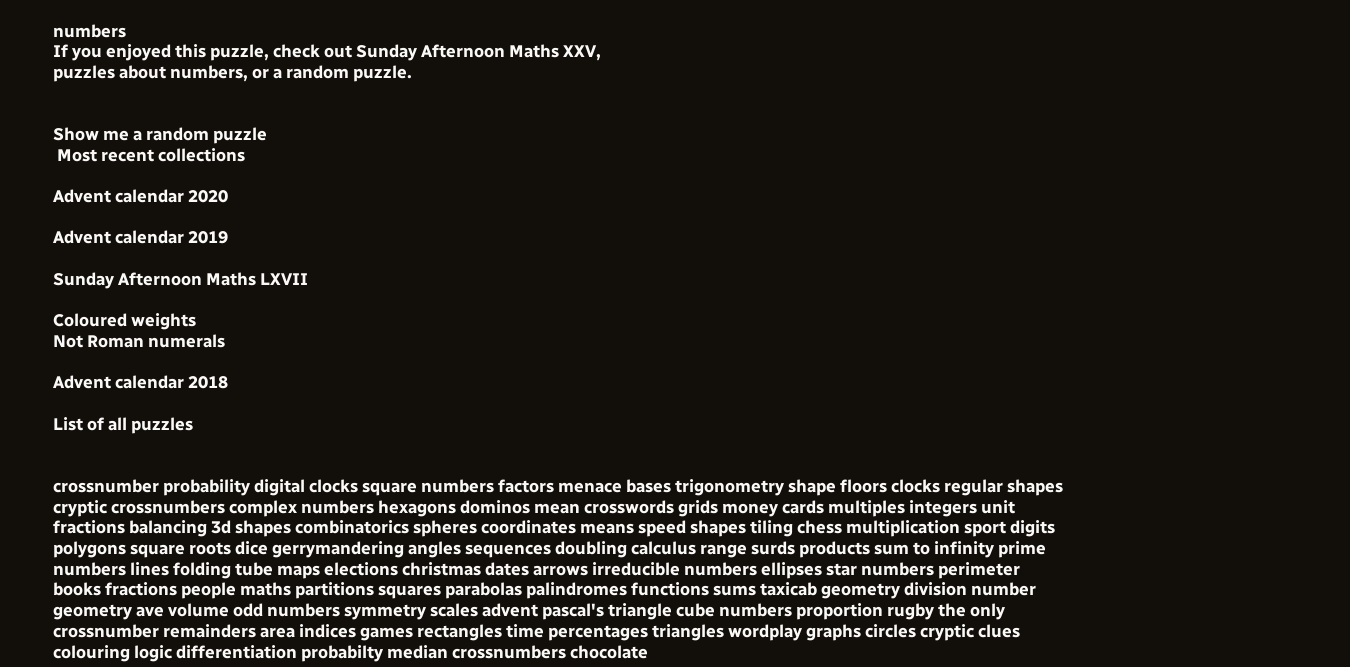numbers
If you enjoyed this puzzle, check out Sunday Afternoon Maths XXV,
puzzles about numbers, or a random puzzle.


Show me a random puzzle
 Most recent collections

Advent calendar 2020

Advent calendar 2019

Sunday Afternoon Maths LXVII

Coloured weights
Not Roman numerals

Advent calendar 2018

List of all puzzles


crossnumber probability digital clocks square numbers factors menace bases trigonometry shape floors clocks regular shapes cryptic crossnumbers complex numbers hexagons dominos mean crosswords grids money cards multiples integers unit fractions balancing 3d shapes combinatorics spheres coordinates means speed shapes tiling chess multiplication sport digits polygons square roots dice gerrymandering angles sequences doubling calculus range surds products sum to infinity prime numbers lines folding tube maps elections christmas dates arrows irreducible numbers ellipses star numbers perimeter books fractions people maths partitions squares parabolas palindromes functions sums taxicab geometry division number geometry ave volume odd numbers symmetry scales advent pascal's triangle cube numbers proportion rugby the only crossnumber remainders area indices games rectangles time percentages triangles wordplay graphs circles cryptic clues colouring logic differentiation probabilty median crossnumbers chocolate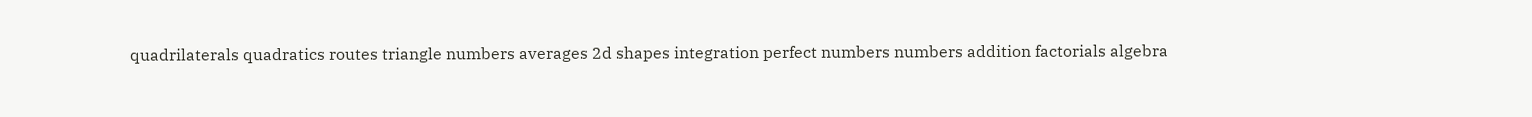quadrilaterals quadratics routes triangle numbers averages 2d shapes integration perfect numbers numbers addition factorials algebra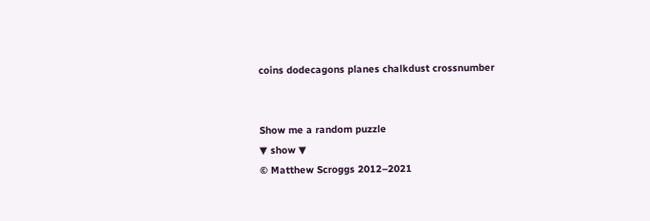coins dodecagons planes chalkdust crossnumber


Show me a random puzzle
▼ show ▼
© Matthew Scroggs 2012–2021